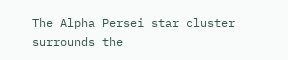The Alpha Persei star cluster surrounds the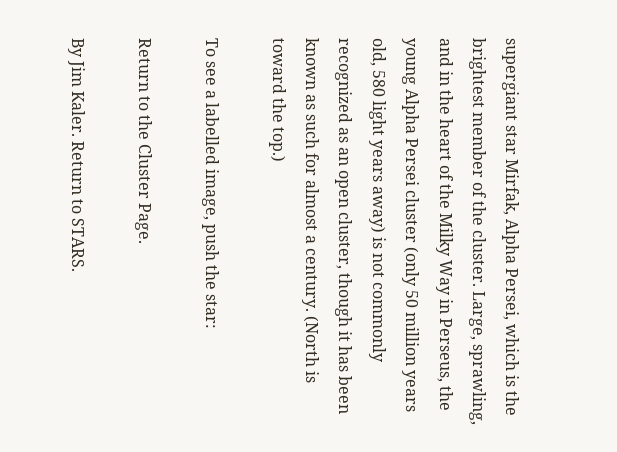supergiant star Mirfak, Alpha Persei, which is the brightest member of the cluster. Large, sprawling, and in the heart of the Milky Way in Perseus, the young Alpha Persei cluster (only 50 million years old, 580 light years away) is not commonly recognized as an open cluster, though it has been known as such for almost a century. (North is toward the top.)

To see a labelled image, push the star:

Return to the Cluster Page.

By Jim Kaler. Return to STARS.